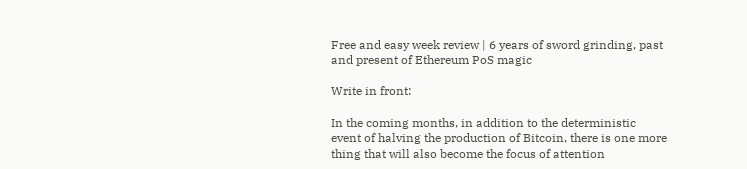Free and easy week review | 6 years of sword grinding, past and present of Ethereum PoS magic

Write in front:

In the coming months, in addition to the deterministic event of halving the production of Bitcoin, there is one more thing that will also become the focus of attention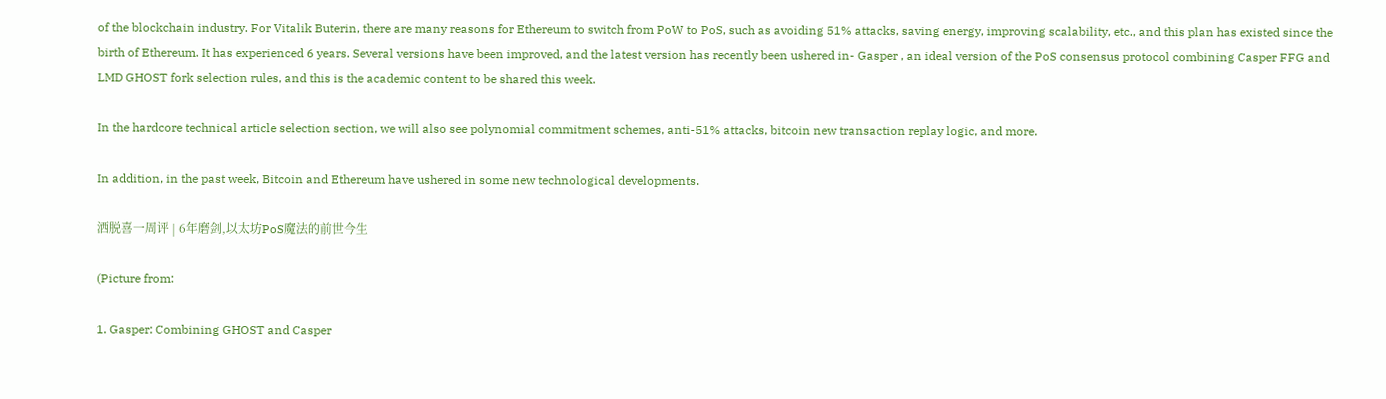of the blockchain industry. For Vitalik Buterin, there are many reasons for Ethereum to switch from PoW to PoS, such as avoiding 51% attacks, saving energy, improving scalability, etc., and this plan has existed since the birth of Ethereum. It has experienced 6 years. Several versions have been improved, and the latest version has recently been ushered in- Gasper , an ideal version of the PoS consensus protocol combining Casper FFG and LMD GHOST fork selection rules, and this is the academic content to be shared this week.

In the hardcore technical article selection section, we will also see polynomial commitment schemes, anti-51% attacks, bitcoin new transaction replay logic, and more.

In addition, in the past week, Bitcoin and Ethereum have ushered in some new technological developments.

洒脱喜一周评 | 6年磨剑,以太坊PoS魔法的前世今生

(Picture from:

1. Gasper: Combining GHOST and Casper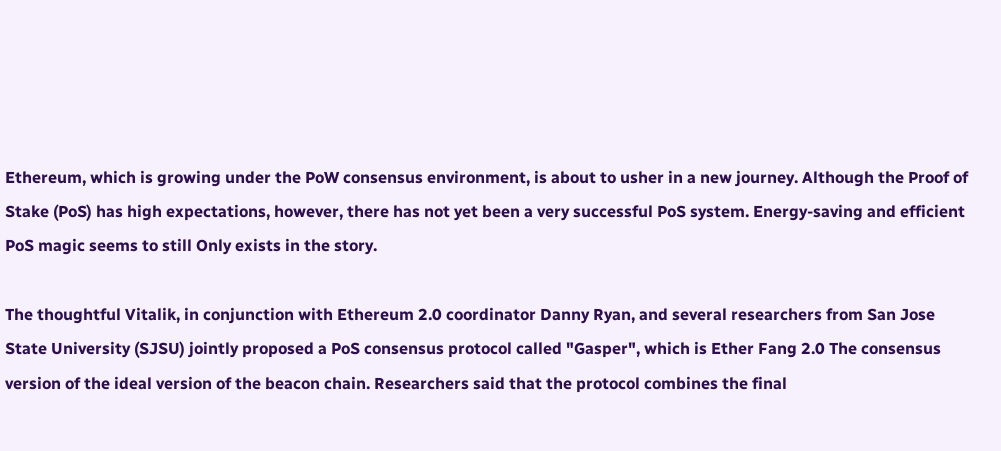Ethereum, which is growing under the PoW consensus environment, is about to usher in a new journey. Although the Proof of Stake (PoS) has high expectations, however, there has not yet been a very successful PoS system. Energy-saving and efficient PoS magic seems to still Only exists in the story.

The thoughtful Vitalik, in conjunction with Ethereum 2.0 coordinator Danny Ryan, and several researchers from San Jose State University (SJSU) jointly proposed a PoS consensus protocol called "Gasper", which is Ether Fang 2.0 The consensus version of the ideal version of the beacon chain. Researchers said that the protocol combines the final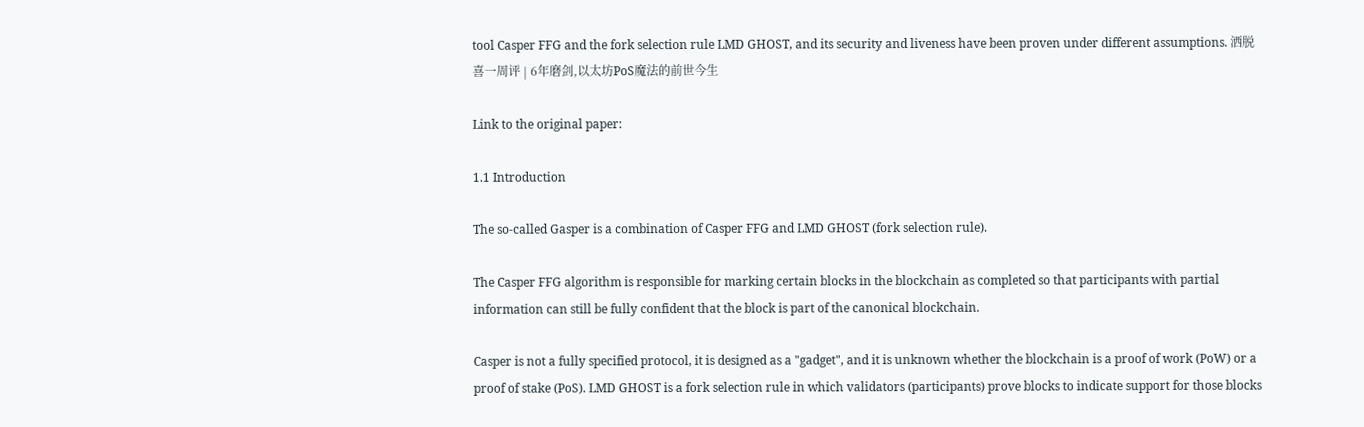tool Casper FFG and the fork selection rule LMD GHOST, and its security and liveness have been proven under different assumptions. 洒脱喜一周评 | 6年磨剑,以太坊PoS魔法的前世今生

Link to the original paper:

1.1 Introduction

The so-called Gasper is a combination of Casper FFG and LMD GHOST (fork selection rule).

The Casper FFG algorithm is responsible for marking certain blocks in the blockchain as completed so that participants with partial information can still be fully confident that the block is part of the canonical blockchain.

Casper is not a fully specified protocol, it is designed as a "gadget", and it is unknown whether the blockchain is a proof of work (PoW) or a proof of stake (PoS). LMD GHOST is a fork selection rule in which validators (participants) prove blocks to indicate support for those blocks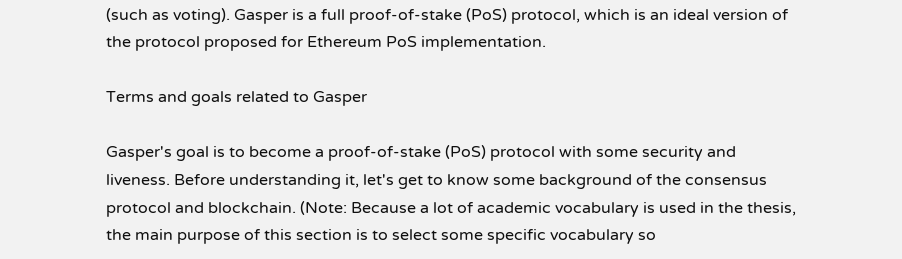(such as voting). Gasper is a full proof-of-stake (PoS) protocol, which is an ideal version of the protocol proposed for Ethereum PoS implementation.

Terms and goals related to Gasper

Gasper's goal is to become a proof-of-stake (PoS) protocol with some security and liveness. Before understanding it, let's get to know some background of the consensus protocol and blockchain. (Note: Because a lot of academic vocabulary is used in the thesis, the main purpose of this section is to select some specific vocabulary so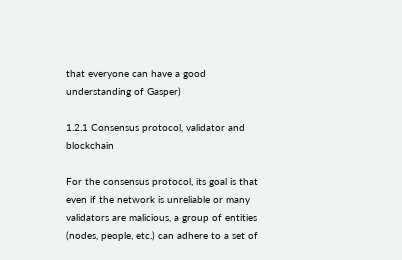that everyone can have a good understanding of Gasper)

1.2.1 Consensus protocol, validator and blockchain

For the consensus protocol, its goal is that even if the network is unreliable or many validators are malicious, a group of entities (nodes, people, etc.) can adhere to a set of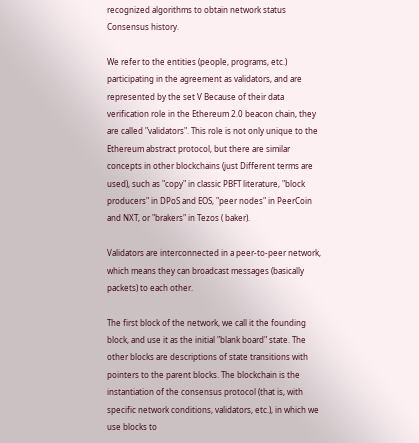recognized algorithms to obtain network status Consensus history.

We refer to the entities (people, programs, etc.) participating in the agreement as validators, and are represented by the set V Because of their data verification role in the Ethereum 2.0 beacon chain, they are called "validators". This role is not only unique to the Ethereum abstract protocol, but there are similar concepts in other blockchains (just Different terms are used), such as "copy" in classic PBFT literature, "block producers" in DPoS and EOS, "peer nodes" in PeerCoin and NXT, or "brakers" in Tezos ( baker).

Validators are interconnected in a peer-to-peer network, which means they can broadcast messages (basically packets) to each other.

The first block of the network, we call it the founding block, and use it as the initial "blank board" state. The other blocks are descriptions of state transitions with pointers to the parent blocks. The blockchain is the instantiation of the consensus protocol (that is, with specific network conditions, validators, etc.), in which we use blocks to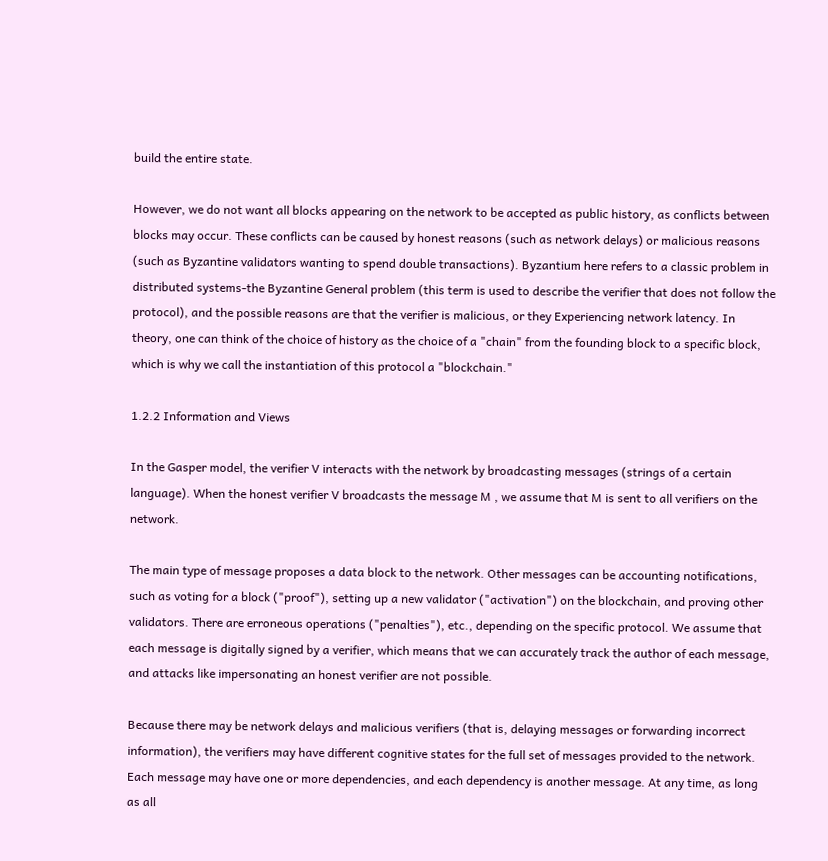build the entire state.

However, we do not want all blocks appearing on the network to be accepted as public history, as conflicts between blocks may occur. These conflicts can be caused by honest reasons (such as network delays) or malicious reasons (such as Byzantine validators wanting to spend double transactions). Byzantium here refers to a classic problem in distributed systems-the Byzantine General problem (this term is used to describe the verifier that does not follow the protocol), and the possible reasons are that the verifier is malicious, or they Experiencing network latency. In theory, one can think of the choice of history as the choice of a "chain" from the founding block to a specific block, which is why we call the instantiation of this protocol a "blockchain."

1.2.2 Information and Views

In the Gasper model, the verifier V interacts with the network by broadcasting messages (strings of a certain language). When the honest verifier V broadcasts the message M , we assume that M is sent to all verifiers on the network.

The main type of message proposes a data block to the network. Other messages can be accounting notifications, such as voting for a block ("proof"), setting up a new validator ("activation") on the blockchain, and proving other validators. There are erroneous operations ("penalties"), etc., depending on the specific protocol. We assume that each message is digitally signed by a verifier, which means that we can accurately track the author of each message, and attacks like impersonating an honest verifier are not possible.

Because there may be network delays and malicious verifiers (that is, delaying messages or forwarding incorrect information), the verifiers may have different cognitive states for the full set of messages provided to the network. Each message may have one or more dependencies, and each dependency is another message. At any time, as long as all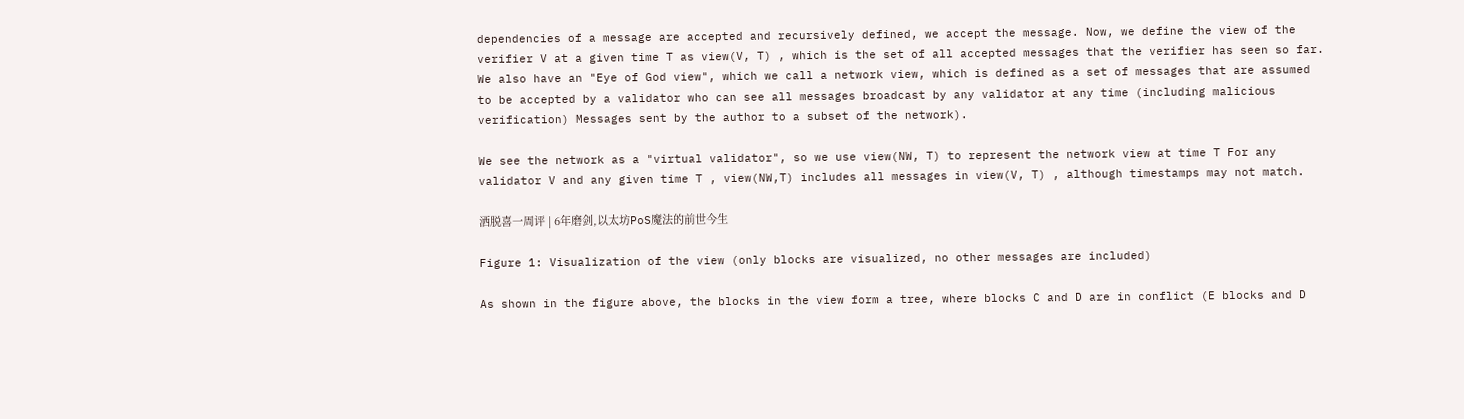dependencies of a message are accepted and recursively defined, we accept the message. Now, we define the view of the verifier V at a given time T as view(V, T) , which is the set of all accepted messages that the verifier has seen so far. We also have an "Eye of God view", which we call a network view, which is defined as a set of messages that are assumed to be accepted by a validator who can see all messages broadcast by any validator at any time (including malicious verification) Messages sent by the author to a subset of the network).

We see the network as a "virtual validator", so we use view(NW, T) to represent the network view at time T For any validator V and any given time T , view(NW,T) includes all messages in view(V, T) , although timestamps may not match.

洒脱喜一周评 | 6年磨剑,以太坊PoS魔法的前世今生

Figure 1: Visualization of the view (only blocks are visualized, no other messages are included)

As shown in the figure above, the blocks in the view form a tree, where blocks C and D are in conflict (E blocks and D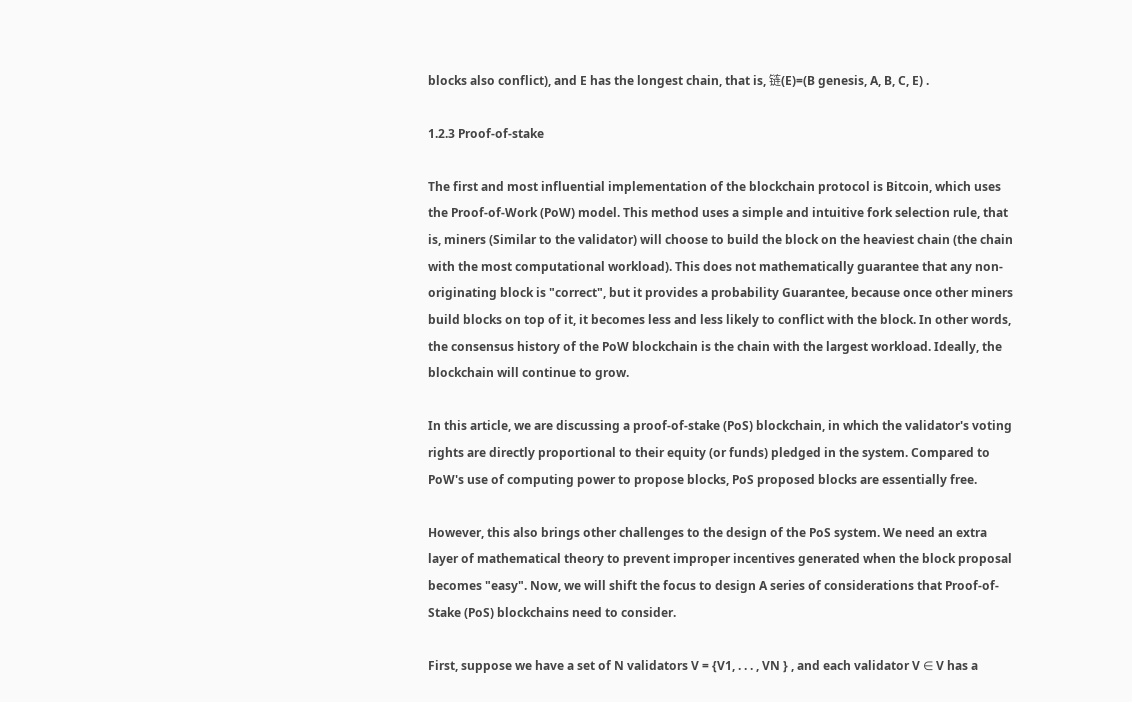blocks also conflict), and E has the longest chain, that is, 链(E)=(B genesis, A, B, C, E) .

1.2.3 Proof-of-stake

The first and most influential implementation of the blockchain protocol is Bitcoin, which uses the Proof-of-Work (PoW) model. This method uses a simple and intuitive fork selection rule, that is, miners (Similar to the validator) will choose to build the block on the heaviest chain (the chain with the most computational workload). This does not mathematically guarantee that any non-originating block is "correct", but it provides a probability Guarantee, because once other miners build blocks on top of it, it becomes less and less likely to conflict with the block. In other words, the consensus history of the PoW blockchain is the chain with the largest workload. Ideally, the blockchain will continue to grow.

In this article, we are discussing a proof-of-stake (PoS) blockchain, in which the validator's voting rights are directly proportional to their equity (or funds) pledged in the system. Compared to PoW's use of computing power to propose blocks, PoS proposed blocks are essentially free.

However, this also brings other challenges to the design of the PoS system. We need an extra layer of mathematical theory to prevent improper incentives generated when the block proposal becomes "easy". Now, we will shift the focus to design A series of considerations that Proof-of-Stake (PoS) blockchains need to consider.

First, suppose we have a set of N validators V = {V1, . . . , VN } , and each validator V ∈ V has a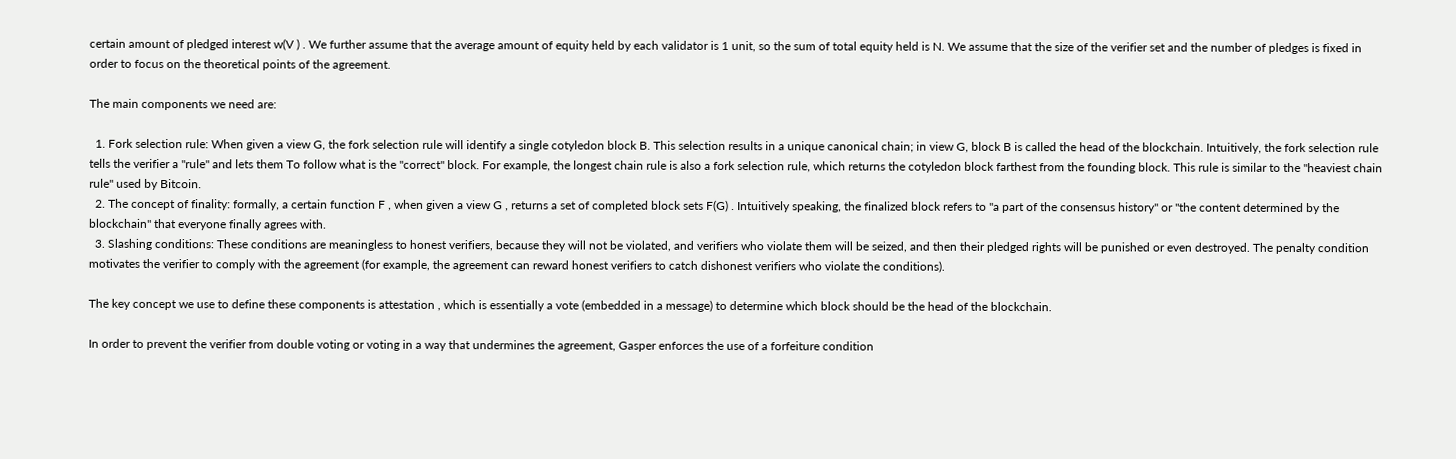certain amount of pledged interest w(V ) . We further assume that the average amount of equity held by each validator is 1 unit, so the sum of total equity held is N. We assume that the size of the verifier set and the number of pledges is fixed in order to focus on the theoretical points of the agreement.

The main components we need are:

  1. Fork selection rule: When given a view G, the fork selection rule will identify a single cotyledon block B. This selection results in a unique canonical chain; in view G, block B is called the head of the blockchain. Intuitively, the fork selection rule tells the verifier a "rule" and lets them To follow what is the "correct" block. For example, the longest chain rule is also a fork selection rule, which returns the cotyledon block farthest from the founding block. This rule is similar to the "heaviest chain rule" used by Bitcoin.
  2. The concept of finality: formally, a certain function F , when given a view G , returns a set of completed block sets F(G) . Intuitively speaking, the finalized block refers to "a part of the consensus history" or "the content determined by the blockchain" that everyone finally agrees with.
  3. Slashing conditions: These conditions are meaningless to honest verifiers, because they will not be violated, and verifiers who violate them will be seized, and then their pledged rights will be punished or even destroyed. The penalty condition motivates the verifier to comply with the agreement (for example, the agreement can reward honest verifiers to catch dishonest verifiers who violate the conditions).

The key concept we use to define these components is attestation , which is essentially a vote (embedded in a message) to determine which block should be the head of the blockchain.

In order to prevent the verifier from double voting or voting in a way that undermines the agreement, Gasper enforces the use of a forfeiture condition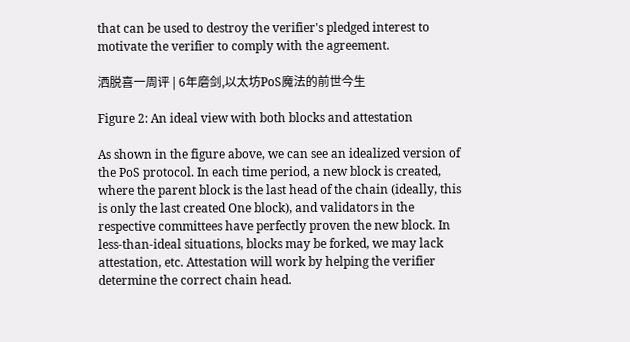that can be used to destroy the verifier's pledged interest to motivate the verifier to comply with the agreement.

洒脱喜一周评 | 6年磨剑,以太坊PoS魔法的前世今生

Figure 2: An ideal view with both blocks and attestation

As shown in the figure above, we can see an idealized version of the PoS protocol. In each time period, a new block is created, where the parent block is the last head of the chain (ideally, this is only the last created One block), and validators in the respective committees have perfectly proven the new block. In less-than-ideal situations, blocks may be forked, we may lack attestation, etc. Attestation will work by helping the verifier determine the correct chain head.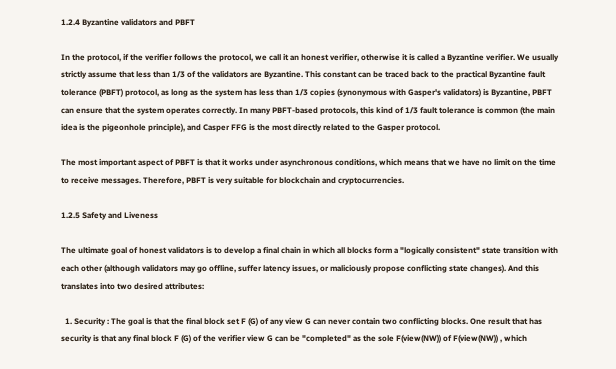1.2.4 Byzantine validators and PBFT

In the protocol, if the verifier follows the protocol, we call it an honest verifier, otherwise it is called a Byzantine verifier. We usually strictly assume that less than 1/3 of the validators are Byzantine. This constant can be traced back to the practical Byzantine fault tolerance (PBFT) protocol, as long as the system has less than 1/3 copies (synonymous with Gasper's validators) is Byzantine, PBFT can ensure that the system operates correctly. In many PBFT-based protocols, this kind of 1/3 fault tolerance is common (the main idea is the pigeonhole principle), and Casper FFG is the most directly related to the Gasper protocol.

The most important aspect of PBFT is that it works under asynchronous conditions, which means that we have no limit on the time to receive messages. Therefore, PBFT is very suitable for blockchain and cryptocurrencies.

1.2.5 Safety and Liveness

The ultimate goal of honest validators is to develop a final chain in which all blocks form a "logically consistent" state transition with each other (although validators may go offline, suffer latency issues, or maliciously propose conflicting state changes). And this translates into two desired attributes:

  1. Security : The goal is that the final block set F (G) of any view G can never contain two conflicting blocks. One result that has security is that any final block F (G) of the verifier view G can be "completed" as the sole F(view(NW)) of F(view(NW)) , which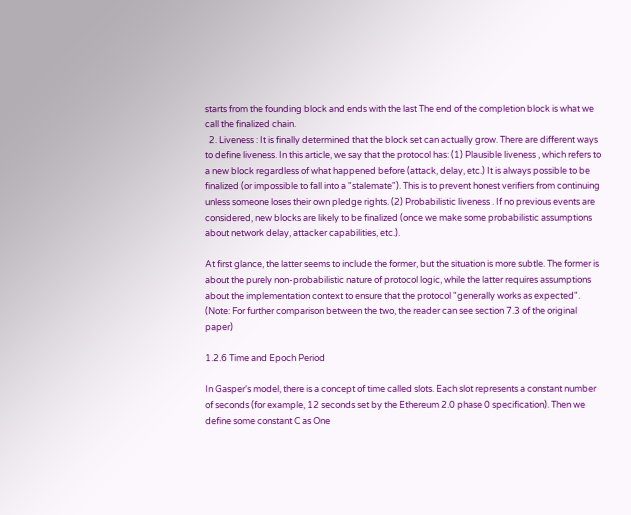starts from the founding block and ends with the last The end of the completion block is what we call the finalized chain.
  2. Liveness : It is finally determined that the block set can actually grow. There are different ways to define liveness. In this article, we say that the protocol has: (1) Plausible liveness , which refers to a new block regardless of what happened before (attack, delay, etc.) It is always possible to be finalized (or impossible to fall into a "stalemate"). This is to prevent honest verifiers from continuing unless someone loses their own pledge rights. (2) Probabilistic liveness . If no previous events are considered, new blocks are likely to be finalized (once we make some probabilistic assumptions about network delay, attacker capabilities, etc.).

At first glance, the latter seems to include the former, but the situation is more subtle. The former is about the purely non-probabilistic nature of protocol logic, while the latter requires assumptions about the implementation context to ensure that the protocol "generally works as expected". (Note: For further comparison between the two, the reader can see section 7.3 of the original paper)

1.2.6 Time and Epoch Period

In Gasper's model, there is a concept of time called slots. Each slot represents a constant number of seconds (for example, 12 seconds set by the Ethereum 2.0 phase 0 specification). Then we define some constant C as One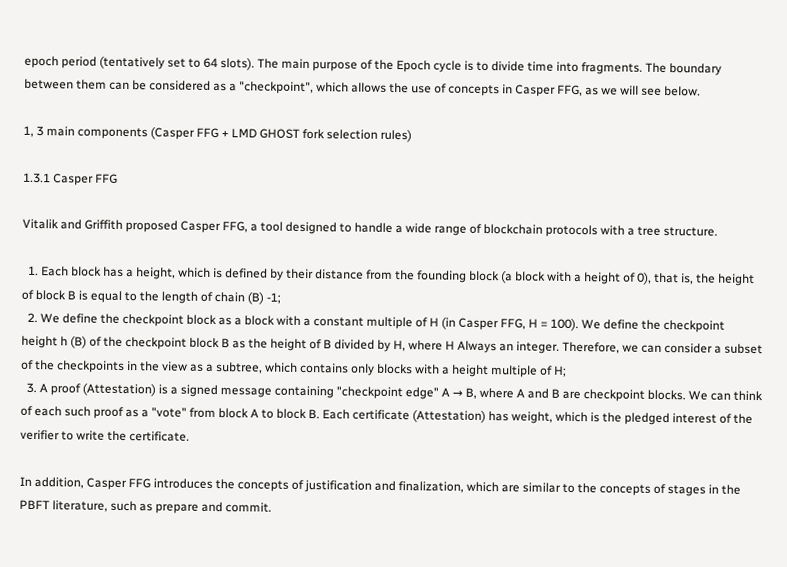epoch period (tentatively set to 64 slots). The main purpose of the Epoch cycle is to divide time into fragments. The boundary between them can be considered as a "checkpoint", which allows the use of concepts in Casper FFG, as we will see below.

1, 3 main components (Casper FFG + LMD GHOST fork selection rules)

1.3.1 Casper FFG

Vitalik and Griffith proposed Casper FFG, a tool designed to handle a wide range of blockchain protocols with a tree structure.

  1. Each block has a height, which is defined by their distance from the founding block (a block with a height of 0), that is, the height of block B is equal to the length of chain (B) -1;
  2. We define the checkpoint block as a block with a constant multiple of H (in Casper FFG, H = 100). We define the checkpoint height h (B) of the checkpoint block B as the height of B divided by H, where H Always an integer. Therefore, we can consider a subset of the checkpoints in the view as a subtree, which contains only blocks with a height multiple of H;
  3. A proof (Attestation) is a signed message containing "checkpoint edge" A → B, where A and B are checkpoint blocks. We can think of each such proof as a "vote" from block A to block B. Each certificate (Attestation) has weight, which is the pledged interest of the verifier to write the certificate.

In addition, Casper FFG introduces the concepts of justification and finalization, which are similar to the concepts of stages in the PBFT literature, such as prepare and commit.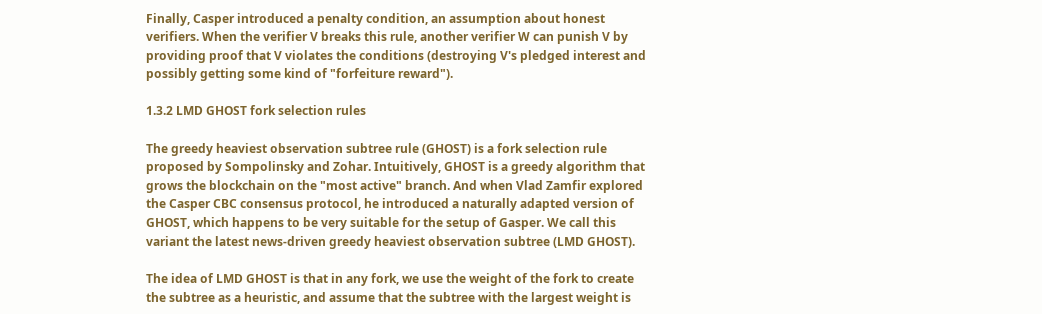Finally, Casper introduced a penalty condition, an assumption about honest verifiers. When the verifier V breaks this rule, another verifier W can punish V by providing proof that V violates the conditions (destroying V's pledged interest and possibly getting some kind of "forfeiture reward").

1.3.2 LMD GHOST fork selection rules

The greedy heaviest observation subtree rule (GHOST) is a fork selection rule proposed by Sompolinsky and Zohar. Intuitively, GHOST is a greedy algorithm that grows the blockchain on the "most active" branch. And when Vlad Zamfir explored the Casper CBC consensus protocol, he introduced a naturally adapted version of GHOST, which happens to be very suitable for the setup of Gasper. We call this variant the latest news-driven greedy heaviest observation subtree (LMD GHOST).

The idea of LMD GHOST is that in any fork, we use the weight of the fork to create the subtree as a heuristic, and assume that the subtree with the largest weight is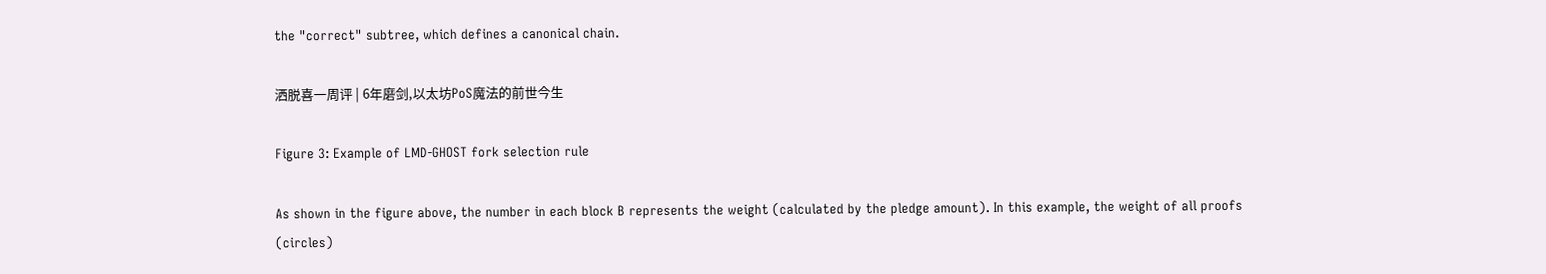the "correct" subtree, which defines a canonical chain.

洒脱喜一周评 | 6年磨剑,以太坊PoS魔法的前世今生

Figure 3: Example of LMD-GHOST fork selection rule

As shown in the figure above, the number in each block B represents the weight (calculated by the pledge amount). In this example, the weight of all proofs (circles)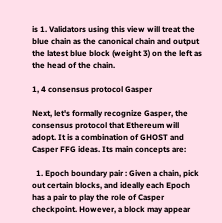is 1. Validators using this view will treat the blue chain as the canonical chain and output the latest blue block (weight 3) on the left as the head of the chain.

1, 4 consensus protocol Gasper

Next, let's formally recognize Gasper, the consensus protocol that Ethereum will adopt. It is a combination of GHOST and Casper FFG ideas. Its main concepts are:

  1. Epoch boundary pair : Given a chain, pick out certain blocks, and ideally each Epoch has a pair to play the role of Casper checkpoint. However, a block may appear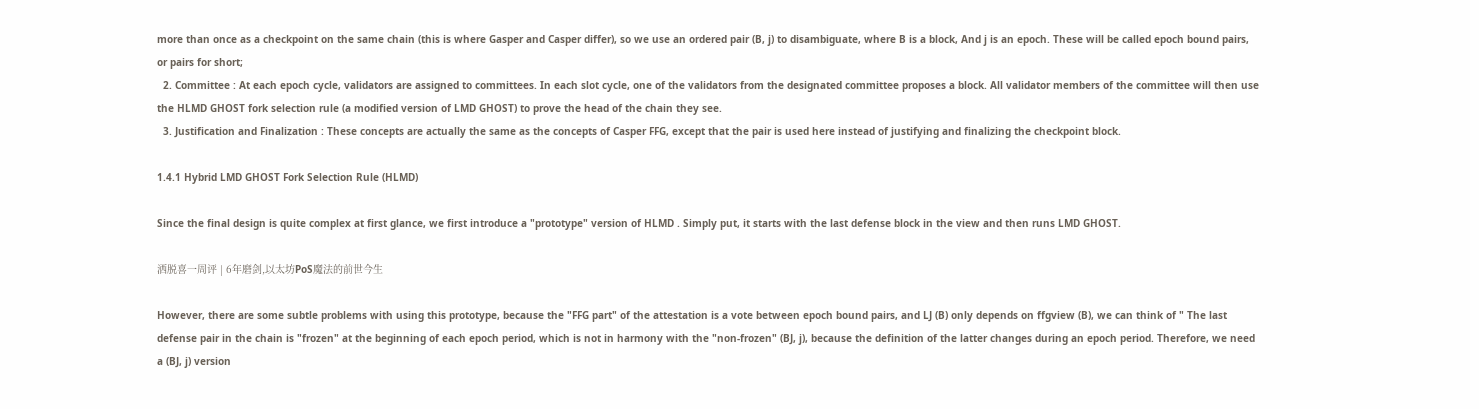more than once as a checkpoint on the same chain (this is where Gasper and Casper differ), so we use an ordered pair (B, j) to disambiguate, where B is a block, And j is an epoch. These will be called epoch bound pairs, or pairs for short;
  2. Committee : At each epoch cycle, validators are assigned to committees. In each slot cycle, one of the validators from the designated committee proposes a block. All validator members of the committee will then use the HLMD GHOST fork selection rule (a modified version of LMD GHOST) to prove the head of the chain they see.
  3. Justification and Finalization : These concepts are actually the same as the concepts of Casper FFG, except that the pair is used here instead of justifying and finalizing the checkpoint block.

1.4.1 Hybrid LMD GHOST Fork Selection Rule (HLMD)

Since the final design is quite complex at first glance, we first introduce a "prototype" version of HLMD . Simply put, it starts with the last defense block in the view and then runs LMD GHOST.

洒脱喜一周评 | 6年磨剑,以太坊PoS魔法的前世今生

However, there are some subtle problems with using this prototype, because the "FFG part" of the attestation is a vote between epoch bound pairs, and LJ (B) only depends on ffgview (B), we can think of " The last defense pair in the chain is "frozen" at the beginning of each epoch period, which is not in harmony with the "non-frozen" (BJ, j), because the definition of the latter changes during an epoch period. Therefore, we need a (BJ, j) version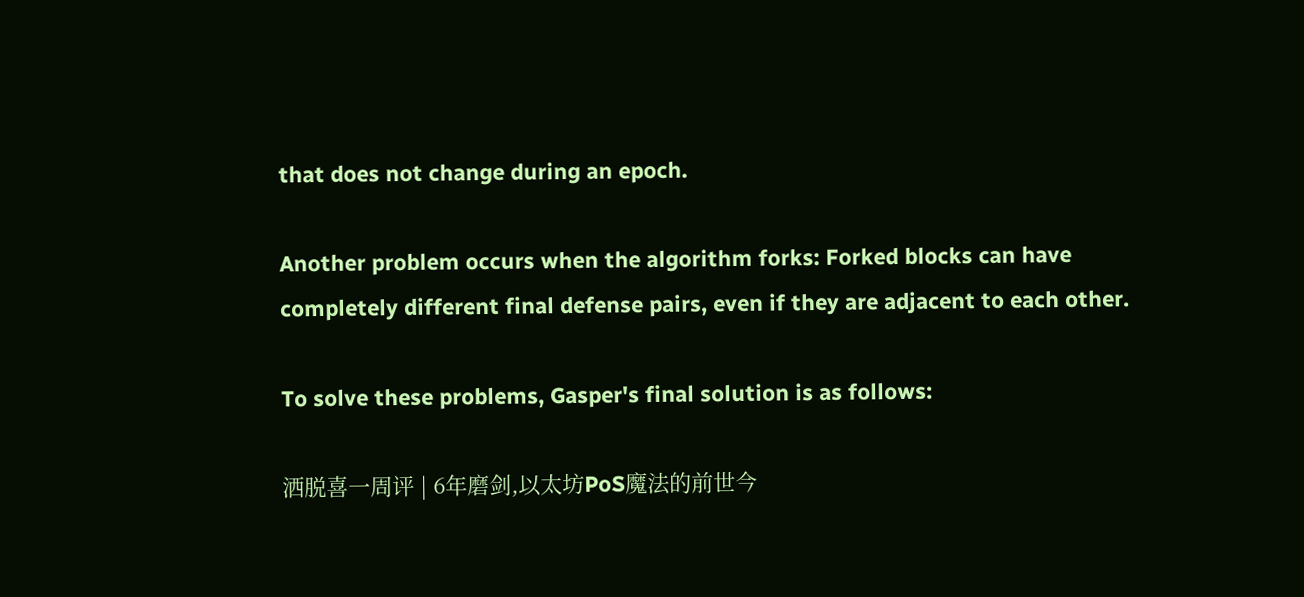that does not change during an epoch.

Another problem occurs when the algorithm forks: Forked blocks can have completely different final defense pairs, even if they are adjacent to each other.

To solve these problems, Gasper's final solution is as follows:

洒脱喜一周评 | 6年磨剑,以太坊PoS魔法的前世今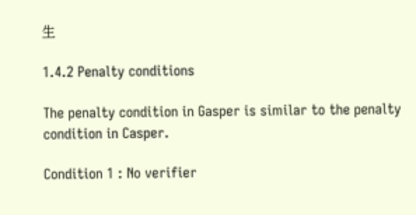生

1.4.2 Penalty conditions

The penalty condition in Gasper is similar to the penalty condition in Casper.

Condition 1 : No verifier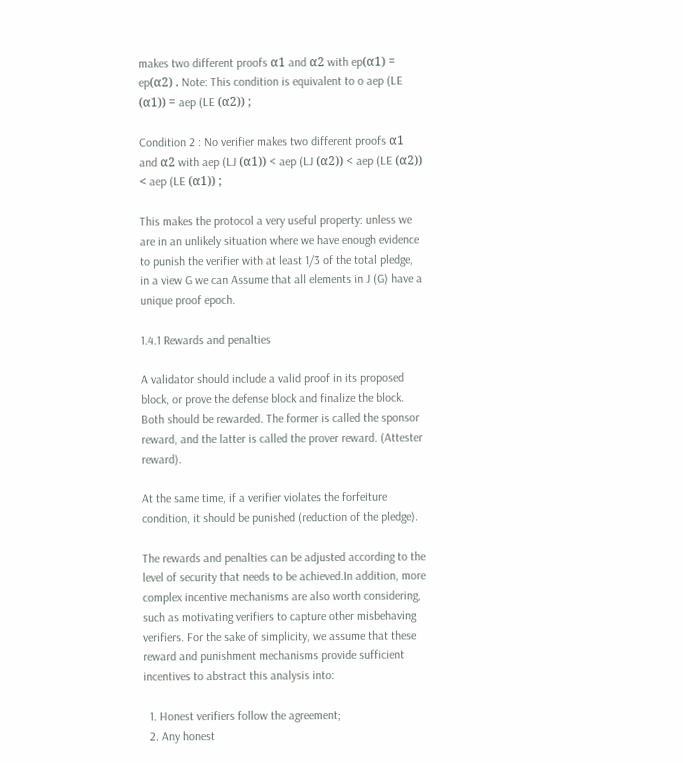makes two different proofs α1 and α2 with ep(α1) = ep(α2) . Note: This condition is equivalent to o aep (LE (α1)) = aep (LE (α2)) ;

Condition 2 : No verifier makes two different proofs α1 and α2 with aep (LJ (α1)) < aep (LJ (α2)) < aep (LE (α2)) < aep (LE (α1)) ;

This makes the protocol a very useful property: unless we are in an unlikely situation where we have enough evidence to punish the verifier with at least 1/3 of the total pledge, in a view G we can Assume that all elements in J (G) have a unique proof epoch.

1.4.1 Rewards and penalties

A validator should include a valid proof in its proposed block, or prove the defense block and finalize the block. Both should be rewarded. The former is called the sponsor reward, and the latter is called the prover reward. (Attester reward).

At the same time, if a verifier violates the forfeiture condition, it should be punished (reduction of the pledge).

The rewards and penalties can be adjusted according to the level of security that needs to be achieved.In addition, more complex incentive mechanisms are also worth considering, such as motivating verifiers to capture other misbehaving verifiers. For the sake of simplicity, we assume that these reward and punishment mechanisms provide sufficient incentives to abstract this analysis into:

  1. Honest verifiers follow the agreement;
  2. Any honest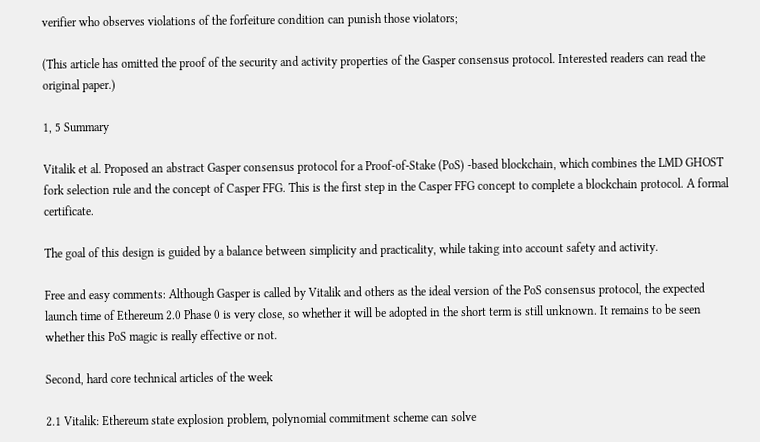verifier who observes violations of the forfeiture condition can punish those violators;

(This article has omitted the proof of the security and activity properties of the Gasper consensus protocol. Interested readers can read the original paper.)

1, 5 Summary

Vitalik et al. Proposed an abstract Gasper consensus protocol for a Proof-of-Stake (PoS) -based blockchain, which combines the LMD GHOST fork selection rule and the concept of Casper FFG. This is the first step in the Casper FFG concept to complete a blockchain protocol. A formal certificate.

The goal of this design is guided by a balance between simplicity and practicality, while taking into account safety and activity.

Free and easy comments: Although Gasper is called by Vitalik and others as the ideal version of the PoS consensus protocol, the expected launch time of Ethereum 2.0 Phase 0 is very close, so whether it will be adopted in the short term is still unknown. It remains to be seen whether this PoS magic is really effective or not.

Second, hard core technical articles of the week

2.1 Vitalik: Ethereum state explosion problem, polynomial commitment scheme can solve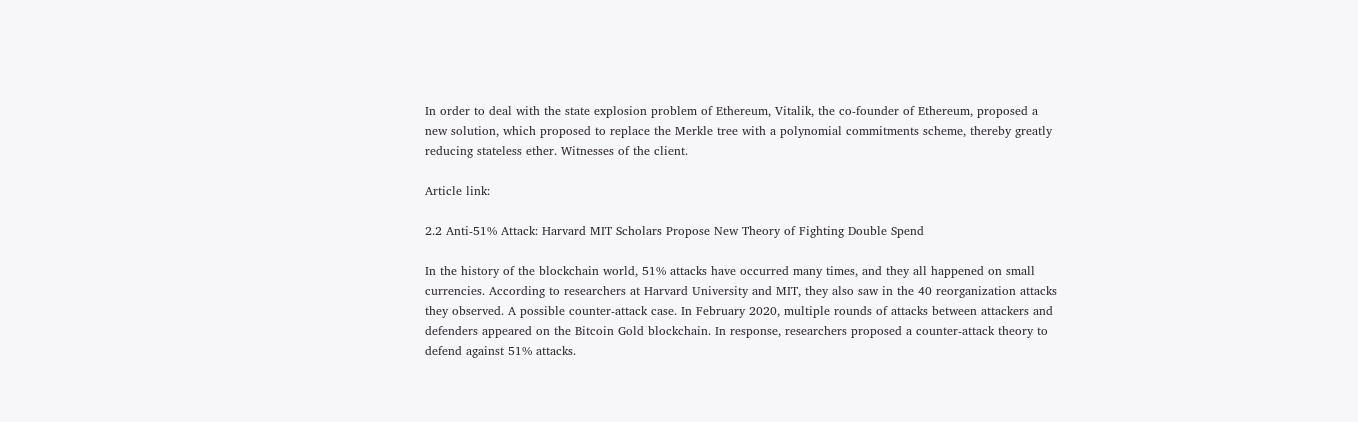In order to deal with the state explosion problem of Ethereum, Vitalik, the co-founder of Ethereum, proposed a new solution, which proposed to replace the Merkle tree with a polynomial commitments scheme, thereby greatly reducing stateless ether. Witnesses of the client.

Article link:

2.2 Anti-51% Attack: Harvard MIT Scholars Propose New Theory of Fighting Double Spend

In the history of the blockchain world, 51% attacks have occurred many times, and they all happened on small currencies. According to researchers at Harvard University and MIT, they also saw in the 40 reorganization attacks they observed. A possible counter-attack case. In February 2020, multiple rounds of attacks between attackers and defenders appeared on the Bitcoin Gold blockchain. In response, researchers proposed a counter-attack theory to defend against 51% attacks.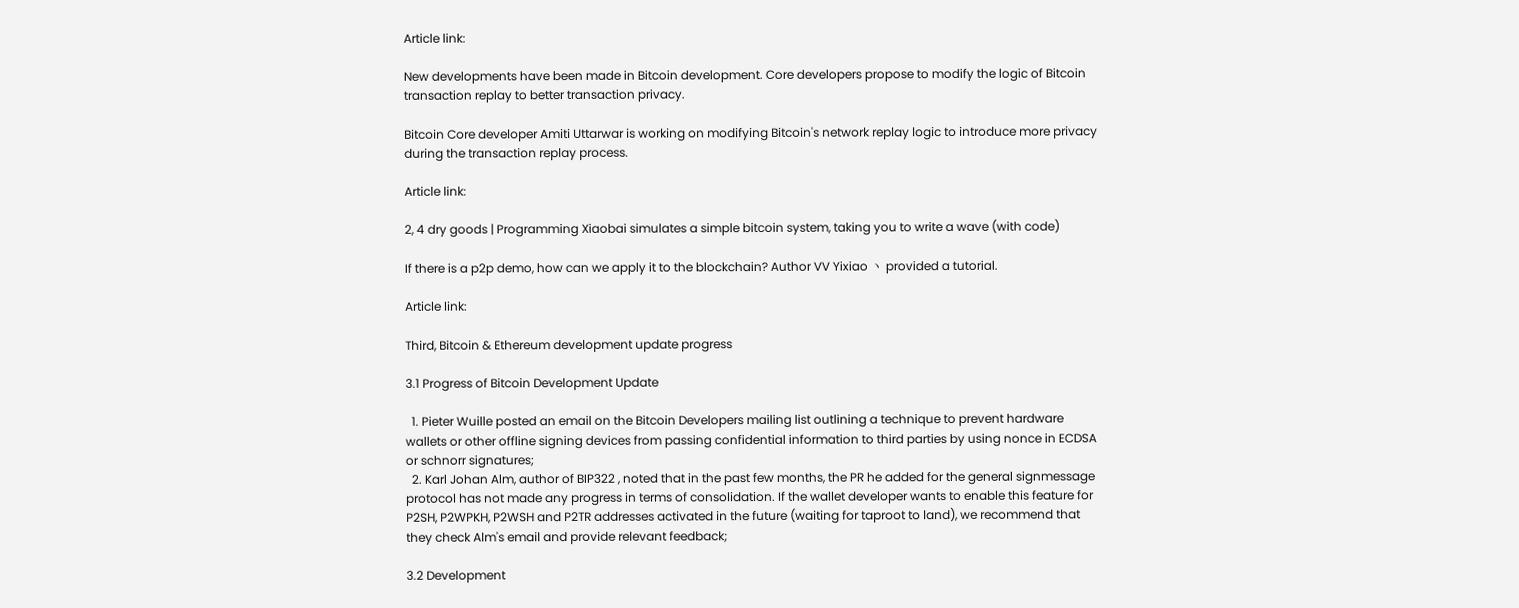Article link:

New developments have been made in Bitcoin development. Core developers propose to modify the logic of Bitcoin transaction replay to better transaction privacy.

Bitcoin Core developer Amiti Uttarwar is working on modifying Bitcoin's network replay logic to introduce more privacy during the transaction replay process.

Article link:

2, 4 dry goods | Programming Xiaobai simulates a simple bitcoin system, taking you to write a wave (with code)

If there is a p2p demo, how can we apply it to the blockchain? Author VV Yixiao ヽ provided a tutorial.

Article link:

Third, Bitcoin & Ethereum development update progress

3.1 Progress of Bitcoin Development Update

  1. Pieter Wuille posted an email on the Bitcoin Developers mailing list outlining a technique to prevent hardware wallets or other offline signing devices from passing confidential information to third parties by using nonce in ECDSA or schnorr signatures;
  2. Karl Johan Alm, author of BIP322 , noted that in the past few months, the PR he added for the general signmessage protocol has not made any progress in terms of consolidation. If the wallet developer wants to enable this feature for P2SH, P2WPKH, P2WSH and P2TR addresses activated in the future (waiting for taproot to land), we recommend that they check Alm's email and provide relevant feedback;

3.2 Development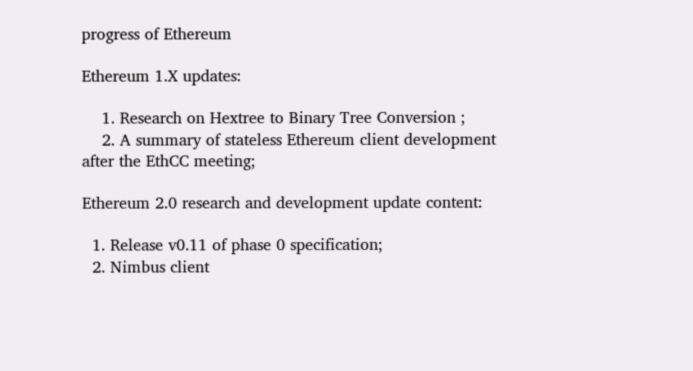progress of Ethereum

Ethereum 1.X updates:

    1. Research on Hextree to Binary Tree Conversion ;
    2. A summary of stateless Ethereum client development after the EthCC meeting;

Ethereum 2.0 research and development update content:

  1. Release v0.11 of phase 0 specification;
  2. Nimbus client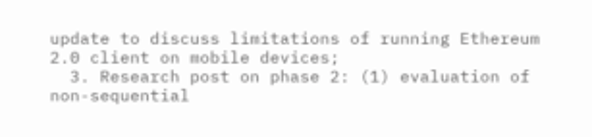update to discuss limitations of running Ethereum 2.0 client on mobile devices;
  3. Research post on phase 2: (1) evaluation of non-sequential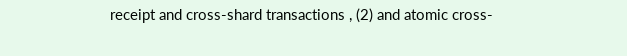receipt and cross-shard transactions , (2) and atomic cross-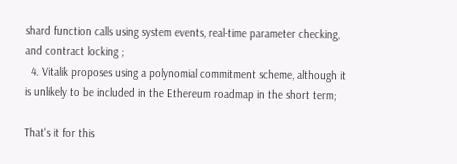shard function calls using system events, real-time parameter checking, and contract locking ;
  4. Vitalik proposes using a polynomial commitment scheme, although it is unlikely to be included in the Ethereum roadmap in the short term;

That's it for this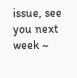issue, see you next week ~